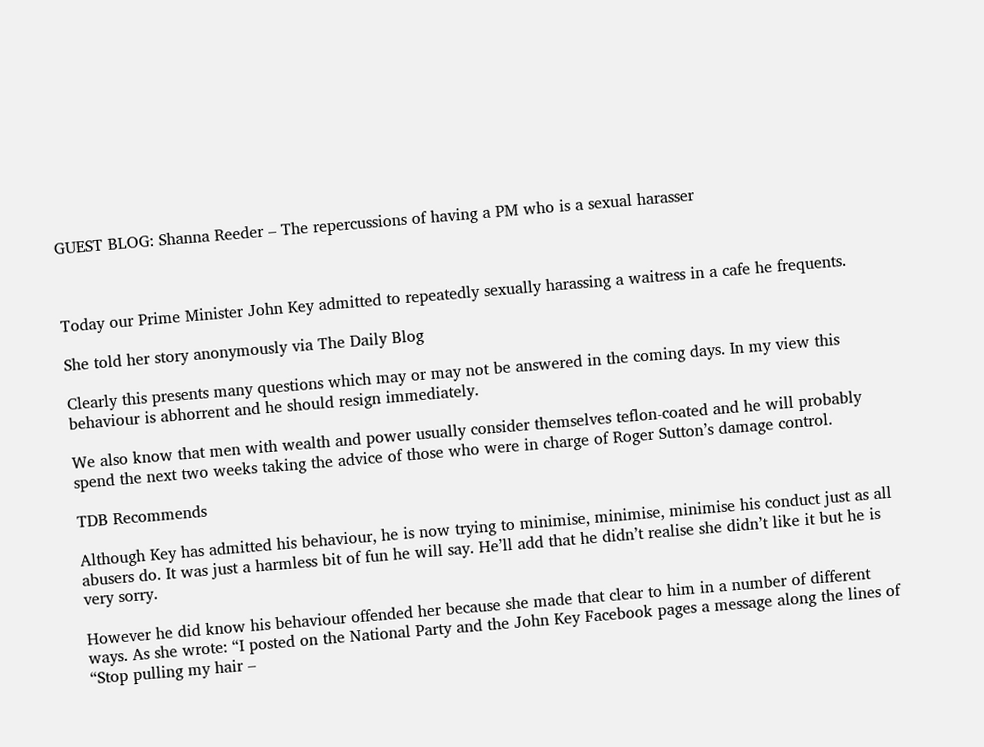GUEST BLOG: Shanna Reeder – The repercussions of having a PM who is a sexual harasser



Today our Prime Minister John Key admitted to repeatedly sexually harassing a waitress in a cafe he frequents.

She told her story anonymously via The Daily Blog

Clearly this presents many questions which may or may not be answered in the coming days. In my view this behaviour is abhorrent and he should resign immediately.

We also know that men with wealth and power usually consider themselves teflon-coated and he will probably spend the next two weeks taking the advice of those who were in charge of Roger Sutton’s damage control.

TDB Recommends

Although Key has admitted his behaviour, he is now trying to minimise, minimise, minimise his conduct just as all abusers do. It was just a harmless bit of fun he will say. He’ll add that he didn’t realise she didn’t like it but he is very sorry.

However he did know his behaviour offended her because she made that clear to him in a number of different ways. As she wrote: “I posted on the National Party and the John Key Facebook pages a message along the lines of “Stop pulling my hair –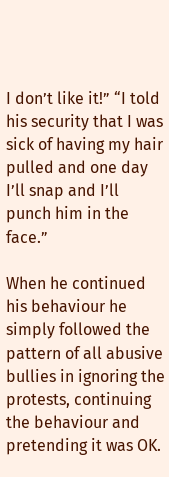I don’t like it!” “I told his security that I was sick of having my hair pulled and one day I’ll snap and I’ll punch him in the face.”

When he continued his behaviour he simply followed the pattern of all abusive bullies in ignoring the protests, continuing the behaviour and pretending it was OK.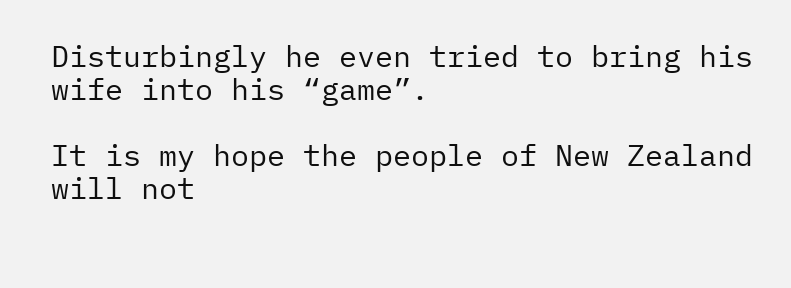Disturbingly he even tried to bring his wife into his “game”.

It is my hope the people of New Zealand will not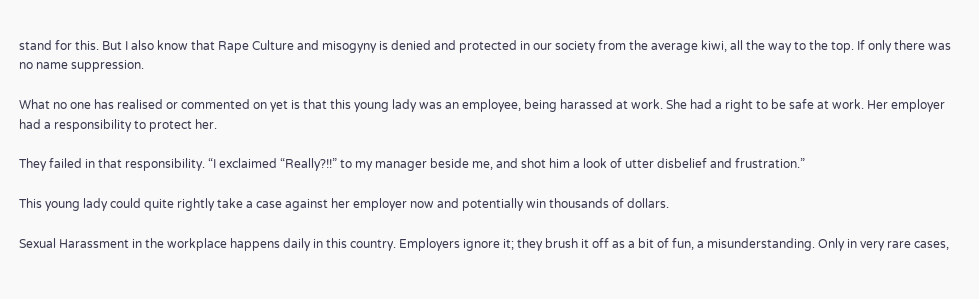stand for this. But I also know that Rape Culture and misogyny is denied and protected in our society from the average kiwi, all the way to the top. If only there was no name suppression.

What no one has realised or commented on yet is that this young lady was an employee, being harassed at work. She had a right to be safe at work. Her employer had a responsibility to protect her.

They failed in that responsibility. “I exclaimed “Really?!!” to my manager beside me, and shot him a look of utter disbelief and frustration.”

This young lady could quite rightly take a case against her employer now and potentially win thousands of dollars.

Sexual Harassment in the workplace happens daily in this country. Employers ignore it; they brush it off as a bit of fun, a misunderstanding. Only in very rare cases,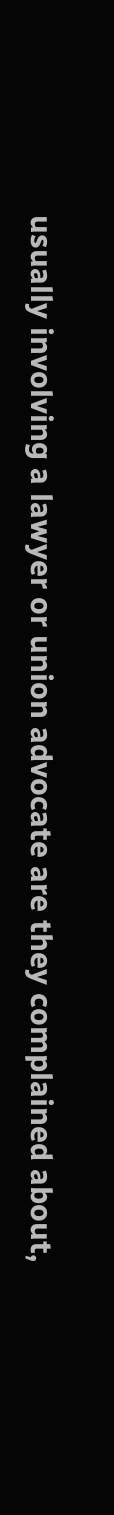usually involving a lawyer or union advocate are they complained about,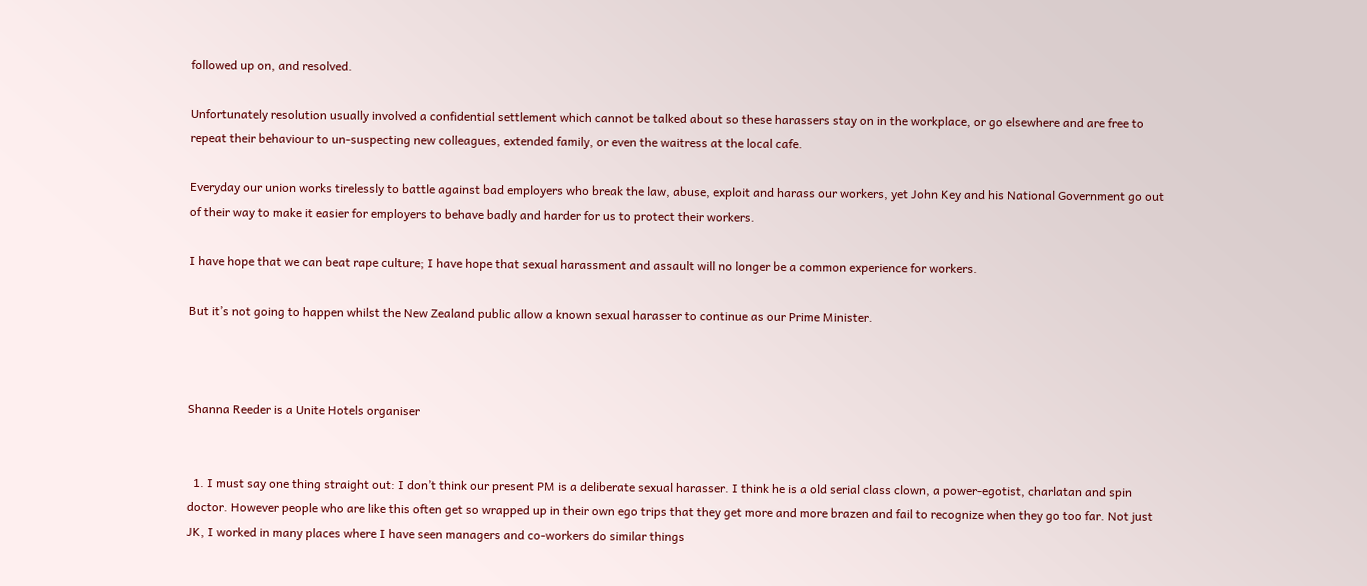followed up on, and resolved.

Unfortunately resolution usually involved a confidential settlement which cannot be talked about so these harassers stay on in the workplace, or go elsewhere and are free to repeat their behaviour to un-suspecting new colleagues, extended family, or even the waitress at the local cafe.

Everyday our union works tirelessly to battle against bad employers who break the law, abuse, exploit and harass our workers, yet John Key and his National Government go out of their way to make it easier for employers to behave badly and harder for us to protect their workers.

I have hope that we can beat rape culture; I have hope that sexual harassment and assault will no longer be a common experience for workers.

But it’s not going to happen whilst the New Zealand public allow a known sexual harasser to continue as our Prime Minister.



Shanna Reeder is a Unite Hotels organiser


  1. I must say one thing straight out: I don’t think our present PM is a deliberate sexual harasser. I think he is a old serial class clown, a power-egotist, charlatan and spin doctor. However people who are like this often get so wrapped up in their own ego trips that they get more and more brazen and fail to recognize when they go too far. Not just JK, I worked in many places where I have seen managers and co-workers do similar things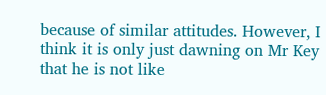because of similar attitudes. However, I think it is only just dawning on Mr Key that he is not like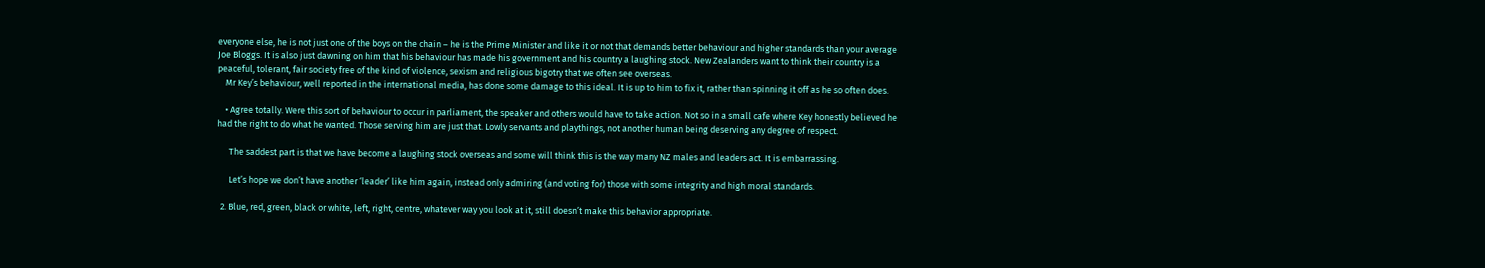everyone else, he is not just one of the boys on the chain – he is the Prime Minister and like it or not that demands better behaviour and higher standards than your average Joe Bloggs. It is also just dawning on him that his behaviour has made his government and his country a laughing stock. New Zealanders want to think their country is a peaceful, tolerant, fair society free of the kind of violence, sexism and religious bigotry that we often see overseas.
    Mr Key’s behaviour, well reported in the international media, has done some damage to this ideal. It is up to him to fix it, rather than spinning it off as he so often does.

    • Agree totally. Were this sort of behaviour to occur in parliament, the speaker and others would have to take action. Not so in a small cafe where Key honestly believed he had the right to do what he wanted. Those serving him are just that. Lowly servants and playthings, not another human being deserving any degree of respect.

      The saddest part is that we have become a laughing stock overseas and some will think this is the way many NZ males and leaders act. It is embarrassing.

      Let’s hope we don’t have another ‘leader’ like him again, instead only admiring (and voting for) those with some integrity and high moral standards.

  2. Blue, red, green, black or white, left, right, centre, whatever way you look at it, still doesn’t make this behavior appropriate.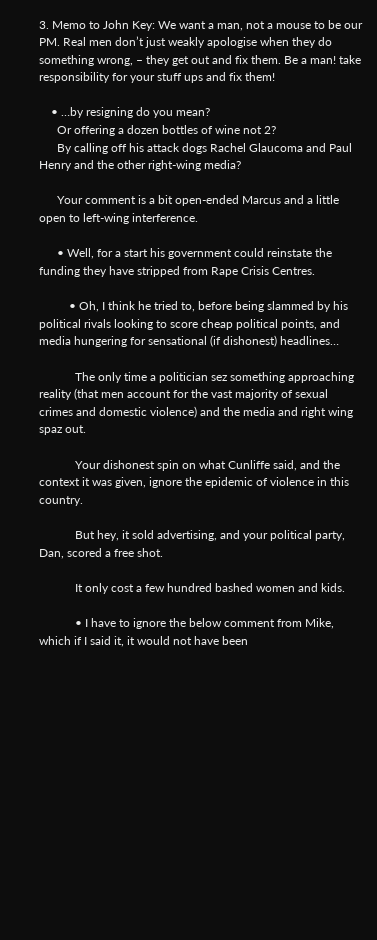3. Memo to John Key: We want a man, not a mouse to be our PM. Real men don’t just weakly apologise when they do something wrong, – they get out and fix them. Be a man! take responsibility for your stuff ups and fix them!

    • …by resigning do you mean?
      Or offering a dozen bottles of wine not 2?
      By calling off his attack dogs Rachel Glaucoma and Paul Henry and the other right-wing media?

      Your comment is a bit open-ended Marcus and a little open to left-wing interference.

      • Well, for a start his government could reinstate the funding they have stripped from Rape Crisis Centres.

          • Oh, I think he tried to, before being slammed by his political rivals looking to score cheap political points, and media hungering for sensational (if dishonest) headlines…

            The only time a politician sez something approaching reality (that men account for the vast majority of sexual crimes and domestic violence) and the media and right wing spaz out.

            Your dishonest spin on what Cunliffe said, and the context it was given, ignore the epidemic of violence in this country.

            But hey, it sold advertising, and your political party, Dan, scored a free shot.

            It only cost a few hundred bashed women and kids.

            • I have to ignore the below comment from Mike, which if I said it, it would not have been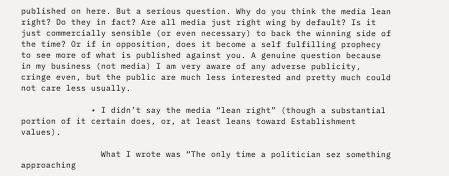published on here. But a serious question. Why do you think the media lean right? Do they in fact? Are all media just right wing by default? Is it just commercially sensible (or even necessary) to back the winning side of the time? Or if in opposition, does it become a self fulfilling prophecy to see more of what is published against you. A genuine question because in my business (not media) I am very aware of any adverse publicity, cringe even, but the public are much less interested and pretty much could not care less usually.

              • I didn’t say the media “lean right” (though a substantial portion of it certain does, or, at least leans toward Establishment values).

                What I wrote was “The only time a politician sez something approaching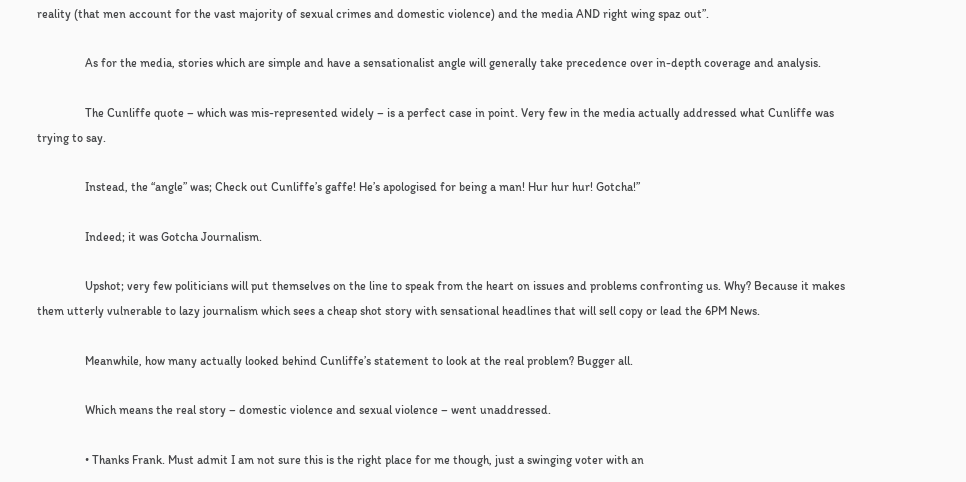reality (that men account for the vast majority of sexual crimes and domestic violence) and the media AND right wing spaz out”.

                As for the media, stories which are simple and have a sensationalist angle will generally take precedence over in-depth coverage and analysis.

                The Cunliffe quote – which was mis-represented widely – is a perfect case in point. Very few in the media actually addressed what Cunliffe was trying to say.

                Instead, the “angle” was; Check out Cunliffe’s gaffe! He’s apologised for being a man! Hur hur hur! Gotcha!”

                Indeed; it was Gotcha Journalism.

                Upshot; very few politicians will put themselves on the line to speak from the heart on issues and problems confronting us. Why? Because it makes them utterly vulnerable to lazy journalism which sees a cheap shot story with sensational headlines that will sell copy or lead the 6PM News.

                Meanwhile, how many actually looked behind Cunliffe’s statement to look at the real problem? Bugger all.

                Which means the real story – domestic violence and sexual violence – went unaddressed.

                • Thanks Frank. Must admit I am not sure this is the right place for me though, just a swinging voter with an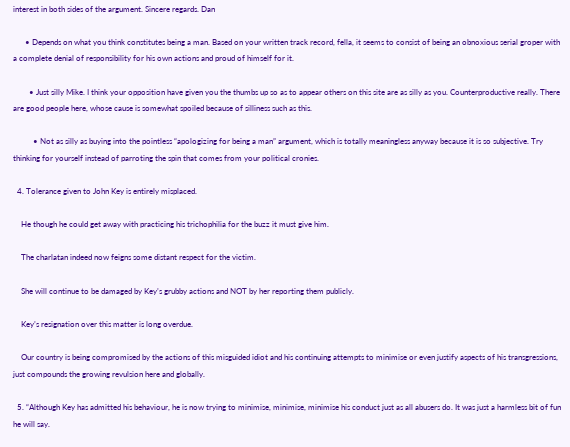interest in both sides of the argument. Sincere regards. Dan

      • Depends on what you think constitutes being a man. Based on your written track record, fella, it seems to consist of being an obnoxious serial groper with a complete denial of responsibility for his own actions and proud of himself for it.

        • Just silly Mike. I think your opposition have given you the thumbs up so as to appear others on this site are as silly as you. Counterproductive really. There are good people here, whose cause is somewhat spoiled because of silliness such as this.

          • Not as silly as buying into the pointless “apologizing for being a man” argument, which is totally meaningless anyway because it is so subjective. Try thinking for yourself instead of parroting the spin that comes from your political cronies.

  4. Tolerance given to John Key is entirely misplaced.

    He though he could get away with practicing his trichophilia for the buzz it must give him.

    The charlatan indeed now feigns some distant respect for the victim.

    She will continue to be damaged by Key’s grubby actions and NOT by her reporting them publicly.

    Key’s resignation over this matter is long overdue.

    Our country is being compromised by the actions of this misguided idiot and his continuing attempts to minimise or even justify aspects of his transgressions, just compounds the growing revulsion here and globally.

  5. “Although Key has admitted his behaviour, he is now trying to minimise, minimise, minimise his conduct just as all abusers do. It was just a harmless bit of fun he will say.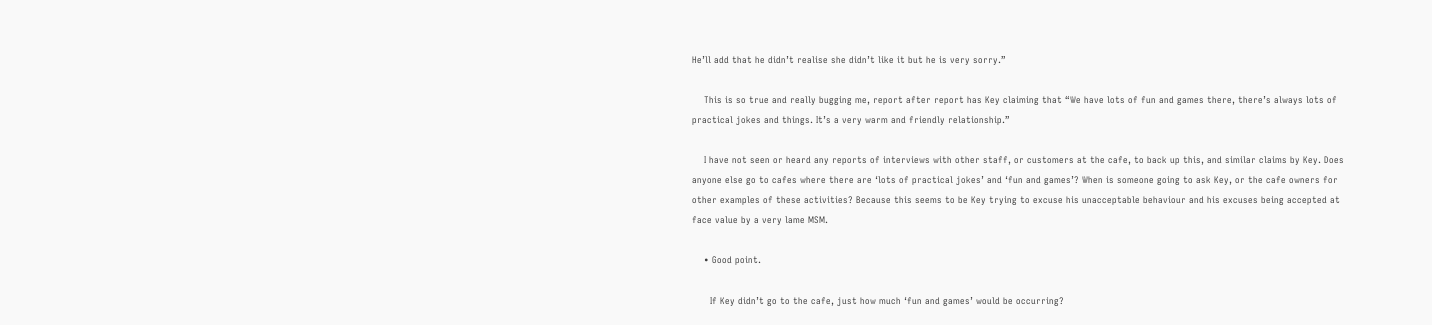He’ll add that he didn’t realise she didn’t like it but he is very sorry.”

    This is so true and really bugging me, report after report has Key claiming that “We have lots of fun and games there, there’s always lots of practical jokes and things. It’s a very warm and friendly relationship.”

    I have not seen or heard any reports of interviews with other staff, or customers at the cafe, to back up this, and similar claims by Key. Does anyone else go to cafes where there are ‘lots of practical jokes’ and ‘fun and games’? When is someone going to ask Key, or the cafe owners for other examples of these activities? Because this seems to be Key trying to excuse his unacceptable behaviour and his excuses being accepted at face value by a very lame MSM.

    • Good point.

      If Key didn’t go to the cafe, just how much ‘fun and games’ would be occurring?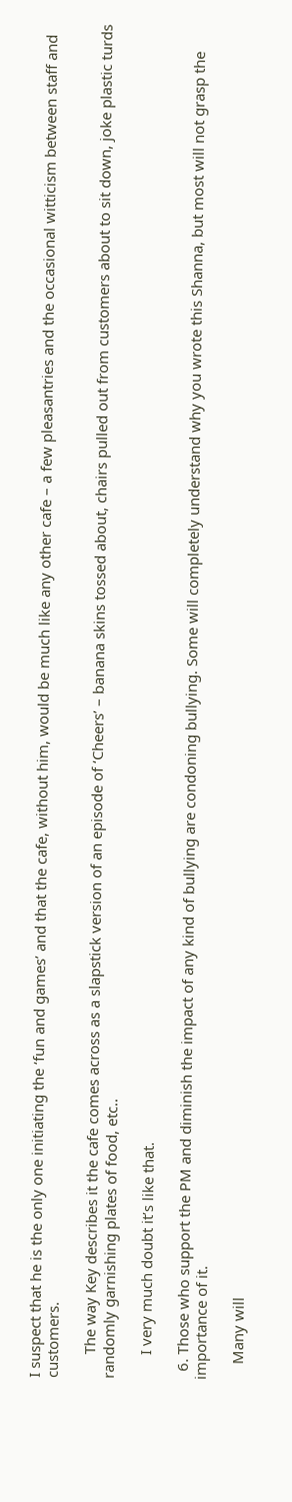I suspect that he is the only one initiating the ‘fun and games’ and that the cafe, without him, would be much like any other cafe – a few pleasantries and the occasional witticism between staff and customers.

      The way Key describes it the cafe comes across as a slapstick version of an episode of ‘Cheers’ – banana skins tossed about, chairs pulled out from customers about to sit down, joke plastic turds randomly garnishing plates of food, etc..

      I very much doubt it’s like that.

  6. Those who support the PM and diminish the impact of any kind of bullying are condoning bullying. Some will completely understand why you wrote this Shanna, but most will not grasp the importance of it.

    Many will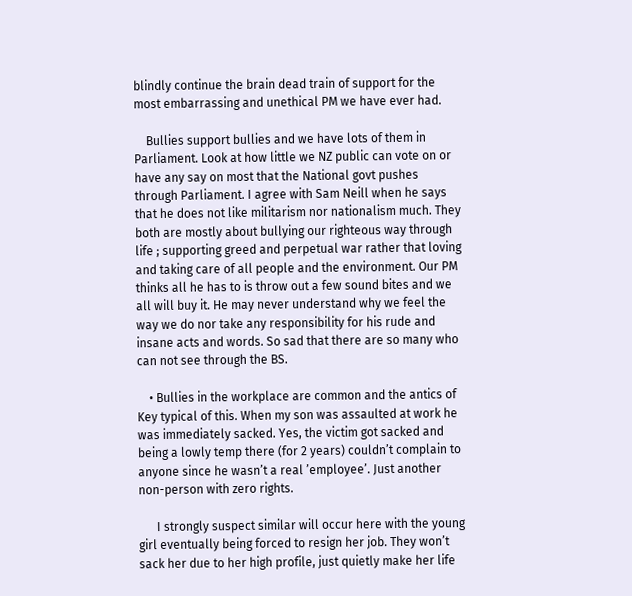blindly continue the brain dead train of support for the most embarrassing and unethical PM we have ever had.

    Bullies support bullies and we have lots of them in Parliament. Look at how little we NZ public can vote on or have any say on most that the National govt pushes through Parliament. I agree with Sam Neill when he says that he does not like militarism nor nationalism much. They both are mostly about bullying our righteous way through life ; supporting greed and perpetual war rather that loving and taking care of all people and the environment. Our PM thinks all he has to is throw out a few sound bites and we all will buy it. He may never understand why we feel the way we do nor take any responsibility for his rude and insane acts and words. So sad that there are so many who can not see through the BS.

    • Bullies in the workplace are common and the antics of Key typical of this. When my son was assaulted at work he was immediately sacked. Yes, the victim got sacked and being a lowly temp there (for 2 years) couldn’t complain to anyone since he wasn’t a real ’employee’. Just another non-person with zero rights.

      I strongly suspect similar will occur here with the young girl eventually being forced to resign her job. They won’t sack her due to her high profile, just quietly make her life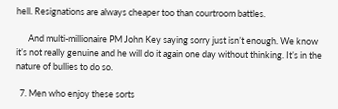hell. Resignations are always cheaper too than courtroom battles.

      And multi-millionaire PM John Key saying sorry just isn’t enough. We know it’s not really genuine and he will do it again one day without thinking. It’s in the nature of bullies to do so.

  7. Men who enjoy these sorts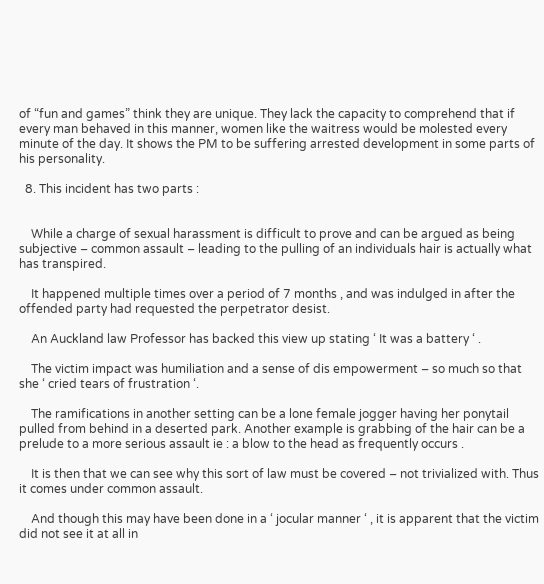of “fun and games” think they are unique. They lack the capacity to comprehend that if every man behaved in this manner, women like the waitress would be molested every minute of the day. It shows the PM to be suffering arrested development in some parts of his personality.

  8. This incident has two parts :


    While a charge of sexual harassment is difficult to prove and can be argued as being subjective – common assault – leading to the pulling of an individuals hair is actually what has transpired.

    It happened multiple times over a period of 7 months , and was indulged in after the offended party had requested the perpetrator desist.

    An Auckland law Professor has backed this view up stating ‘ It was a battery ‘ .

    The victim impact was humiliation and a sense of dis empowerment – so much so that she ‘ cried tears of frustration ‘.

    The ramifications in another setting can be a lone female jogger having her ponytail pulled from behind in a deserted park. Another example is grabbing of the hair can be a prelude to a more serious assault ie : a blow to the head as frequently occurs .

    It is then that we can see why this sort of law must be covered – not trivialized with. Thus it comes under common assault.

    And though this may have been done in a ‘ jocular manner ‘ , it is apparent that the victim did not see it at all in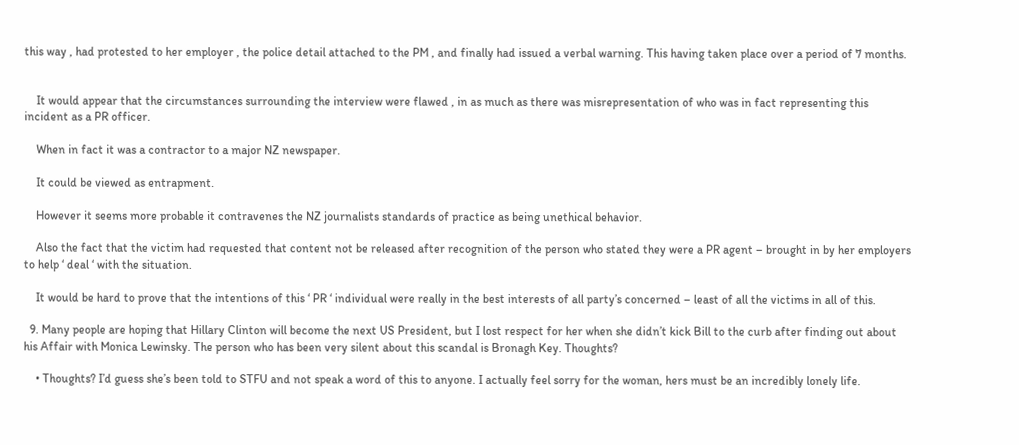this way , had protested to her employer , the police detail attached to the PM , and finally had issued a verbal warning. This having taken place over a period of 7 months.


    It would appear that the circumstances surrounding the interview were flawed , in as much as there was misrepresentation of who was in fact representing this incident as a PR officer.

    When in fact it was a contractor to a major NZ newspaper.

    It could be viewed as entrapment.

    However it seems more probable it contravenes the NZ journalists standards of practice as being unethical behavior.

    Also the fact that the victim had requested that content not be released after recognition of the person who stated they were a PR agent – brought in by her employers to help ‘ deal ‘ with the situation.

    It would be hard to prove that the intentions of this ‘ PR ‘ individual were really in the best interests of all party’s concerned – least of all the victims in all of this.

  9. Many people are hoping that Hillary Clinton will become the next US President, but I lost respect for her when she didn’t kick Bill to the curb after finding out about his Affair with Monica Lewinsky. The person who has been very silent about this scandal is Bronagh Key. Thoughts?

    • Thoughts? I’d guess she’s been told to STFU and not speak a word of this to anyone. I actually feel sorry for the woman, hers must be an incredibly lonely life.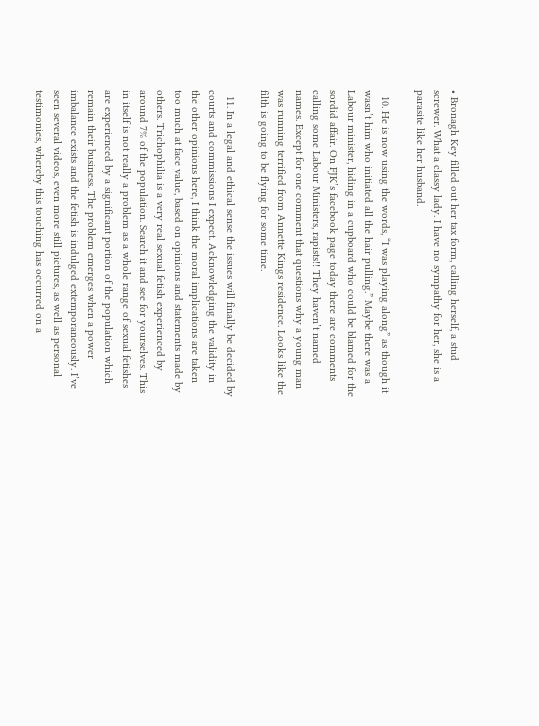• Bronagh Key filled out her tax form, calling herself, a stud screwer. What a classy lady. I have no sympathy for her, she is a parasite like her husband.

  10. He is now using the words, “I was playing along” as though it wasn’t him who initiated all the hair pulling.” Maybe there was a Labour minister, hiding in a cupboard who could be blamed for the sordid affair. On FJK’s facebook page today there are comments calling some Labour Ministers, rapists!! They haven’t named names. Except for one comment that questions why a young man was running terrified from Annette Kings residence. Looks like the filth is going to be flying for some time.

  11. In a legal and ethical sense the issues will finally be decided by courts and commissions I expect. Acknowledging the validity in the other opinions here, I think the moral implications are taken too much at face value, based on opinions and statements made by others. Trichophilia is a very real sexual fetish experienced by around 7% of the population. Search it and see for yourselves. This in itself is not really a problem as a whole range of sexual fetishes are experienced by a significant portion of the population which remain their business. The problem emerges when a power imbalance exists and the fetish is indulged extemporaneously. I’ve seen several videos, even more still pictures, as well as personal testimonies, whereby this touching has occurred on a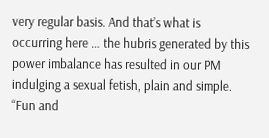very regular basis. And that’s what is occurring here … the hubris generated by this power imbalance has resulted in our PM indulging a sexual fetish, plain and simple. “Fun and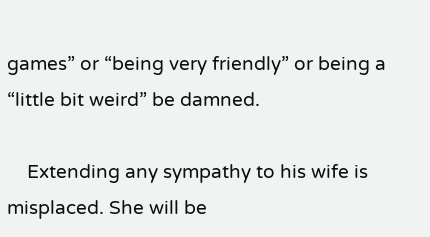games” or “being very friendly” or being a “little bit weird” be damned.

    Extending any sympathy to his wife is misplaced. She will be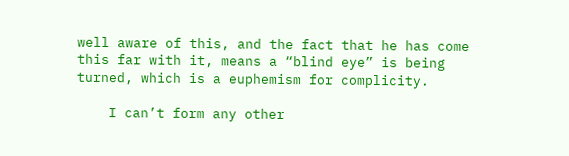well aware of this, and the fact that he has come this far with it, means a “blind eye” is being turned, which is a euphemism for complicity.

    I can’t form any other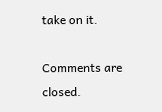take on it.

Comments are closed.